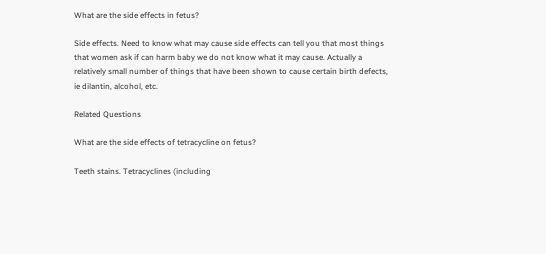What are the side effects in fetus?

Side effects. Need to know what may cause side effects can tell you that most things that women ask if can harm baby we do not know what it may cause. Actually a relatively small number of things that have been shown to cause certain birth defects, ie dilantin, alcohol, etc.

Related Questions

What are the side effects of tetracycline on fetus?

Teeth stains. Tetracyclines (including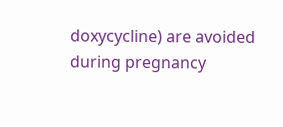doxycycline) are avoided during pregnancy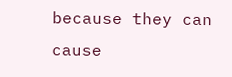because they can cause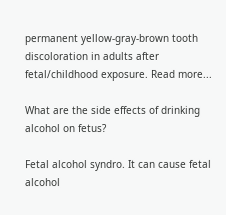permanent yellow-gray-brown tooth discoloration in adults after fetal/childhood exposure. Read more...

What are the side effects of drinking alcohol on fetus?

Fetal alcohol syndro. It can cause fetal alcohol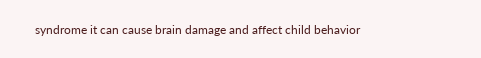syndrome it can cause brain damage and affect child behavior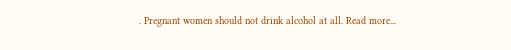. Pregnant women should not drink alcohol at all. Read more...